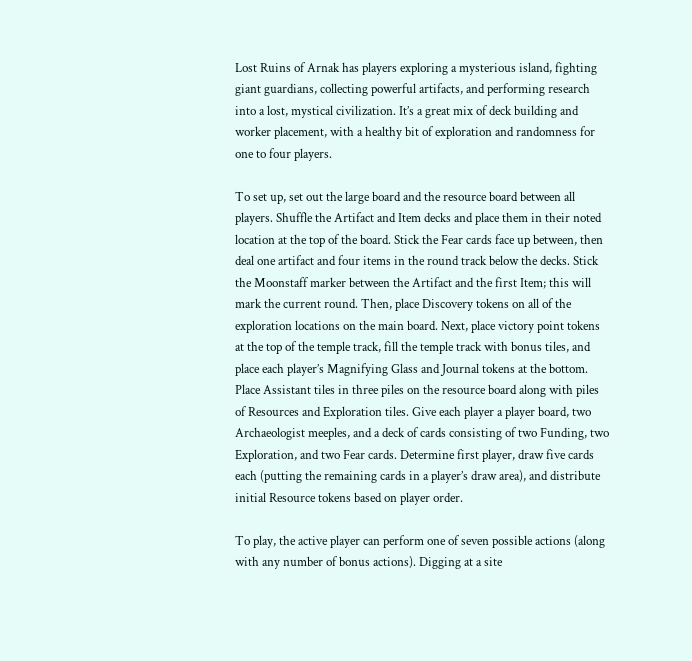Lost Ruins of Arnak has players exploring a mysterious island, fighting giant guardians, collecting powerful artifacts, and performing research into a lost, mystical civilization. It’s a great mix of deck building and worker placement, with a healthy bit of exploration and randomness for one to four players.

To set up, set out the large board and the resource board between all players. Shuffle the Artifact and Item decks and place them in their noted location at the top of the board. Stick the Fear cards face up between, then deal one artifact and four items in the round track below the decks. Stick the Moonstaff marker between the Artifact and the first Item; this will mark the current round. Then, place Discovery tokens on all of the exploration locations on the main board. Next, place victory point tokens at the top of the temple track, fill the temple track with bonus tiles, and place each player’s Magnifying Glass and Journal tokens at the bottom. Place Assistant tiles in three piles on the resource board along with piles of Resources and Exploration tiles. Give each player a player board, two Archaeologist meeples, and a deck of cards consisting of two Funding, two Exploration, and two Fear cards. Determine first player, draw five cards each (putting the remaining cards in a player’s draw area), and distribute initial Resource tokens based on player order.

To play, the active player can perform one of seven possible actions (along with any number of bonus actions). Digging at a site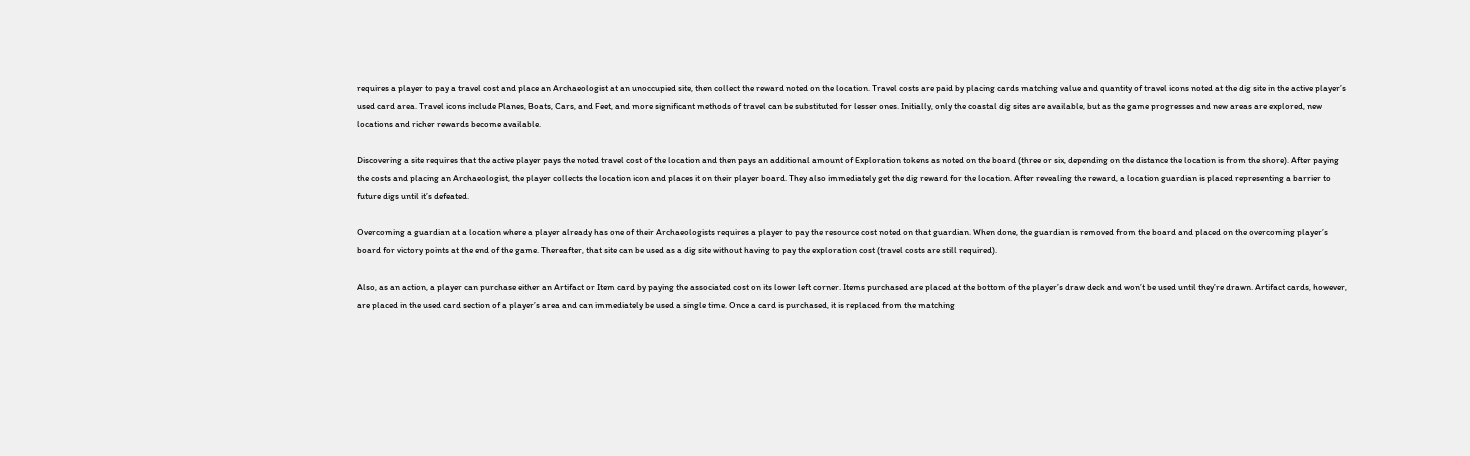requires a player to pay a travel cost and place an Archaeologist at an unoccupied site, then collect the reward noted on the location. Travel costs are paid by placing cards matching value and quantity of travel icons noted at the dig site in the active player’s used card area. Travel icons include Planes, Boats, Cars, and Feet, and more significant methods of travel can be substituted for lesser ones. Initially, only the coastal dig sites are available, but as the game progresses and new areas are explored, new locations and richer rewards become available.

Discovering a site requires that the active player pays the noted travel cost of the location and then pays an additional amount of Exploration tokens as noted on the board (three or six, depending on the distance the location is from the shore). After paying the costs and placing an Archaeologist, the player collects the location icon and places it on their player board. They also immediately get the dig reward for the location. After revealing the reward, a location guardian is placed representing a barrier to future digs until it’s defeated.

Overcoming a guardian at a location where a player already has one of their Archaeologists requires a player to pay the resource cost noted on that guardian. When done, the guardian is removed from the board and placed on the overcoming player’s board for victory points at the end of the game. Thereafter, that site can be used as a dig site without having to pay the exploration cost (travel costs are still required).

Also, as an action, a player can purchase either an Artifact or Item card by paying the associated cost on its lower left corner. Items purchased are placed at the bottom of the player’s draw deck and won’t be used until they’re drawn. Artifact cards, however, are placed in the used card section of a player’s area and can immediately be used a single time. Once a card is purchased, it is replaced from the matching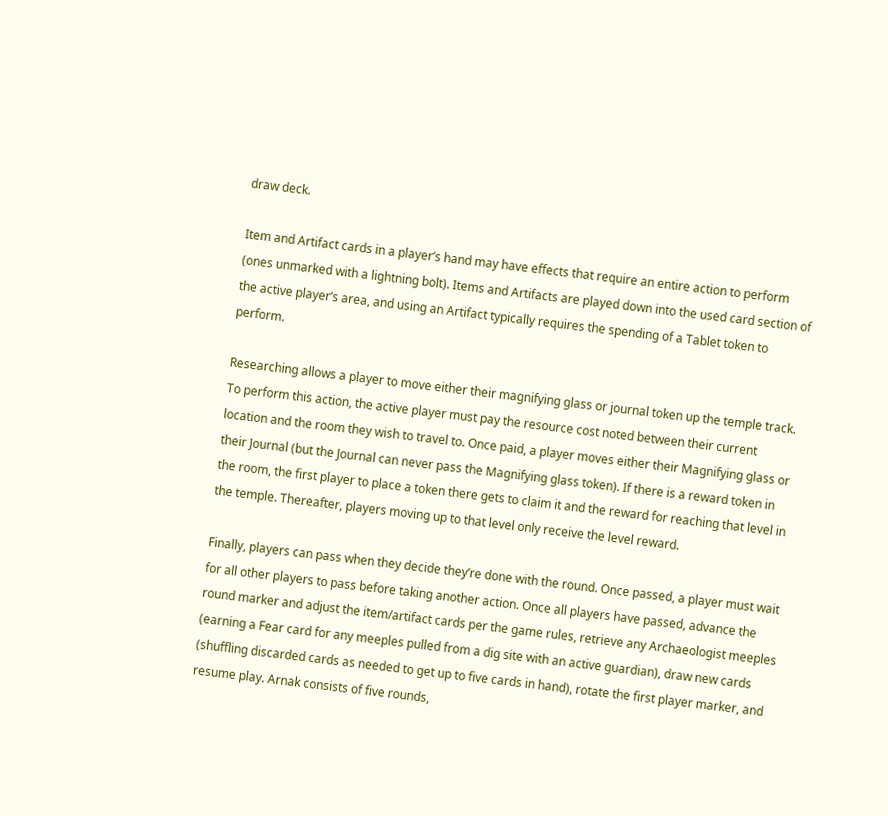draw deck.

Item and Artifact cards in a player’s hand may have effects that require an entire action to perform (ones unmarked with a lightning bolt). Items and Artifacts are played down into the used card section of the active player’s area, and using an Artifact typically requires the spending of a Tablet token to perform.

Researching allows a player to move either their magnifying glass or journal token up the temple track. To perform this action, the active player must pay the resource cost noted between their current location and the room they wish to travel to. Once paid, a player moves either their Magnifying glass or their Journal (but the Journal can never pass the Magnifying glass token). If there is a reward token in the room, the first player to place a token there gets to claim it and the reward for reaching that level in the temple. Thereafter, players moving up to that level only receive the level reward.

Finally, players can pass when they decide they’re done with the round. Once passed, a player must wait for all other players to pass before taking another action. Once all players have passed, advance the round marker and adjust the item/artifact cards per the game rules, retrieve any Archaeologist meeples (earning a Fear card for any meeples pulled from a dig site with an active guardian), draw new cards (shuffling discarded cards as needed to get up to five cards in hand), rotate the first player marker, and resume play. Arnak consists of five rounds,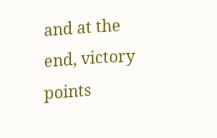and at the end, victory points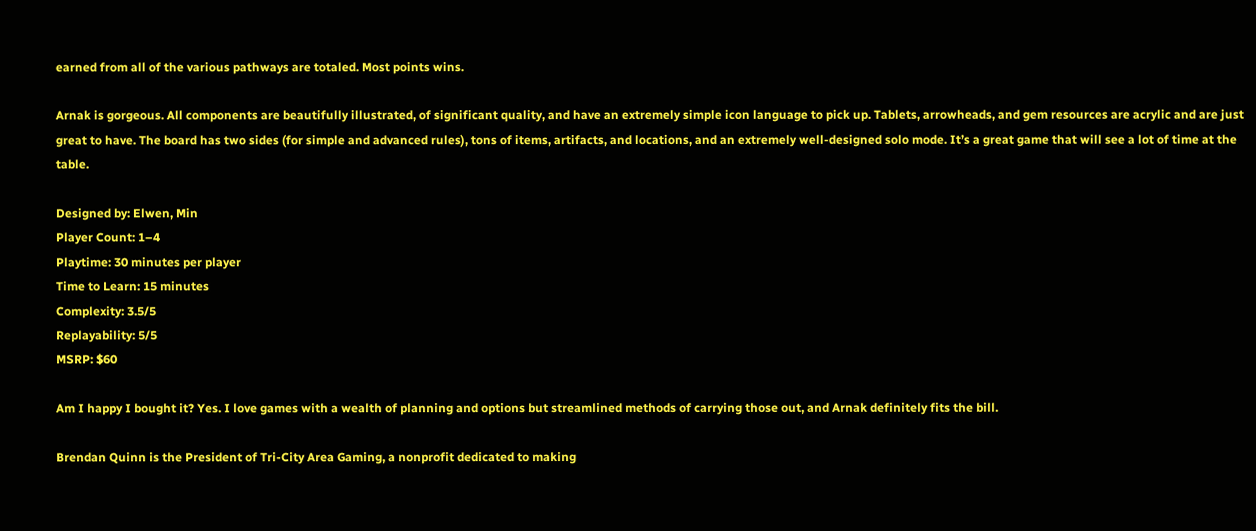earned from all of the various pathways are totaled. Most points wins.

Arnak is gorgeous. All components are beautifully illustrated, of significant quality, and have an extremely simple icon language to pick up. Tablets, arrowheads, and gem resources are acrylic and are just great to have. The board has two sides (for simple and advanced rules), tons of items, artifacts, and locations, and an extremely well-designed solo mode. It’s a great game that will see a lot of time at the table.

Designed by: Elwen, Min
Player Count: 1–4
Playtime: 30 minutes per player
Time to Learn: 15 minutes
Complexity: 3.5/5
Replayability: 5/5
MSRP: $60

Am I happy I bought it? Yes. I love games with a wealth of planning and options but streamlined methods of carrying those out, and Arnak definitely fits the bill.

Brendan Quinn is the President of Tri-City Area Gaming, a nonprofit dedicated to making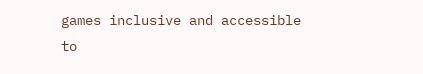games inclusive and accessible to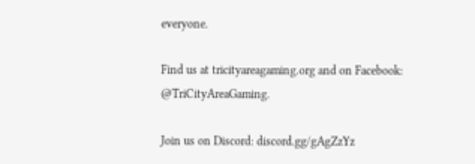everyone.

Find us at tricityareagaming.org and on Facebook: @TriCityAreaGaming.

Join us on Discord: discord.gg/gAgZzYz